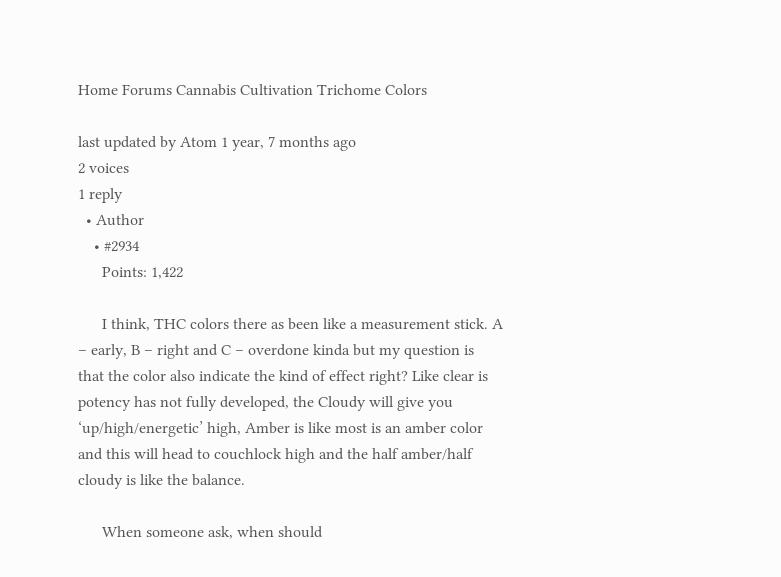Home Forums Cannabis Cultivation Trichome Colors

last updated by Atom 1 year, 7 months ago
2 voices
1 reply
  • Author
    • #2934
      Points: 1,422

      I think, THC colors there as been like a measurement stick. A – early, B – right and C – overdone kinda but my question is that the color also indicate the kind of effect right? Like clear is potency has not fully developed, the Cloudy will give you ‘up/high/energetic’ high, Amber is like most is an amber color and this will head to couchlock high and the half amber/half cloudy is like the balance.

      When someone ask, when should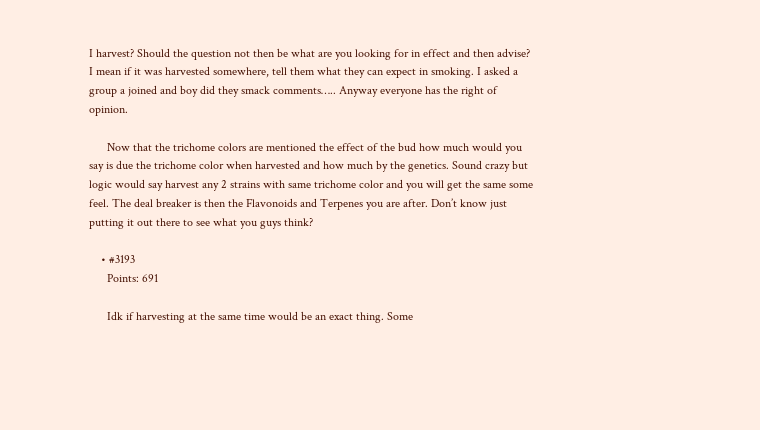I harvest? Should the question not then be what are you looking for in effect and then advise? I mean if it was harvested somewhere, tell them what they can expect in smoking. I asked a group a joined and boy did they smack comments….. Anyway everyone has the right of opinion.

      Now that the trichome colors are mentioned the effect of the bud how much would you say is due the trichome color when harvested and how much by the genetics. Sound crazy but logic would say harvest any 2 strains with same trichome color and you will get the same some feel. The deal breaker is then the Flavonoids and Terpenes you are after. Don’t know just putting it out there to see what you guys think?

    • #3193
      Points: 691

      Idk if harvesting at the same time would be an exact thing. Some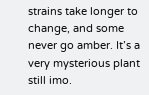strains take longer to change, and some never go amber. It’s a very mysterious plant still imo.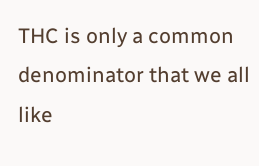THC is only a common denominator that we all like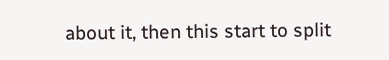about it, then this start to split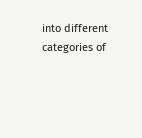into different categories of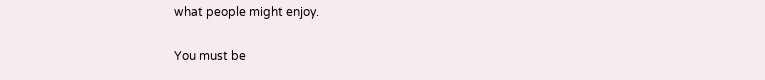what people might enjoy.

You must be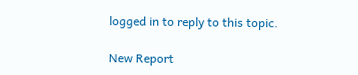logged in to reply to this topic.

New Report